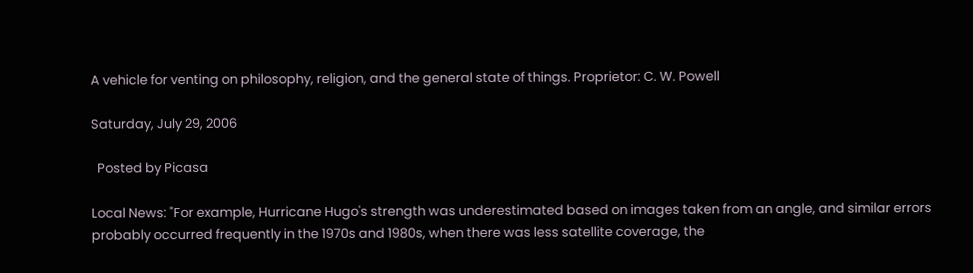A vehicle for venting on philosophy, religion, and the general state of things. Proprietor: C. W. Powell

Saturday, July 29, 2006

  Posted by Picasa

Local News: "For example, Hurricane Hugo's strength was underestimated based on images taken from an angle, and similar errors probably occurred frequently in the 1970s and 1980s, when there was less satellite coverage, the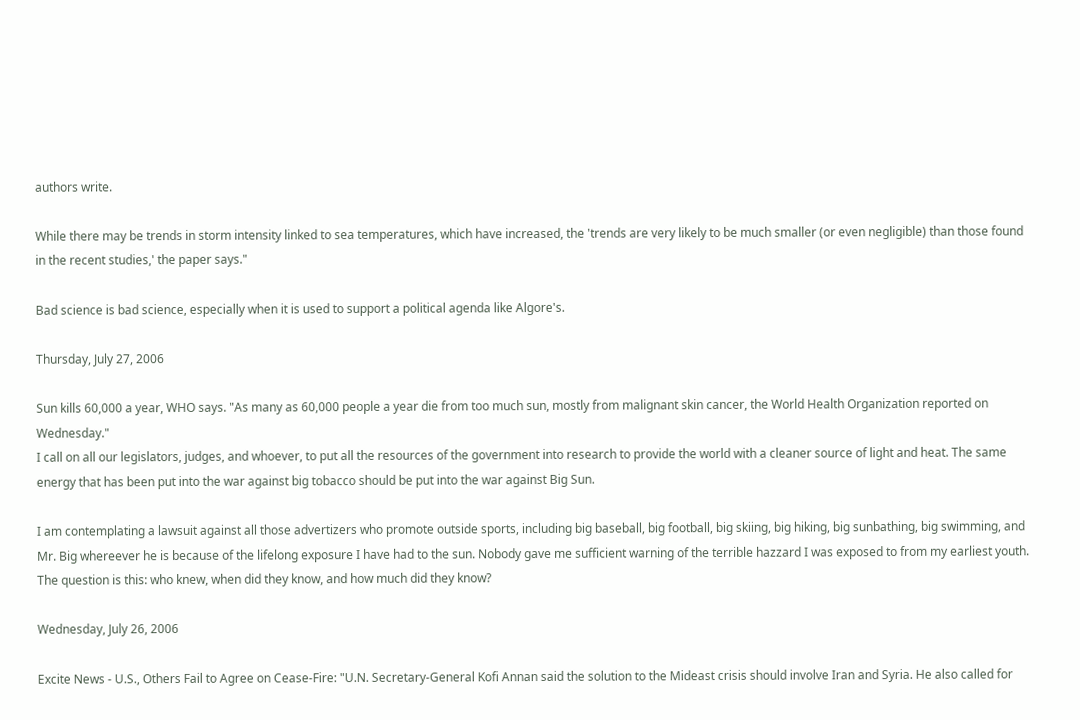authors write.

While there may be trends in storm intensity linked to sea temperatures, which have increased, the 'trends are very likely to be much smaller (or even negligible) than those found in the recent studies,' the paper says."

Bad science is bad science, especially when it is used to support a political agenda like Algore's.

Thursday, July 27, 2006

Sun kills 60,000 a year, WHO says. "As many as 60,000 people a year die from too much sun, mostly from malignant skin cancer, the World Health Organization reported on Wednesday."
I call on all our legislators, judges, and whoever, to put all the resources of the government into research to provide the world with a cleaner source of light and heat. The same energy that has been put into the war against big tobacco should be put into the war against Big Sun.

I am contemplating a lawsuit against all those advertizers who promote outside sports, including big baseball, big football, big skiing, big hiking, big sunbathing, big swimming, and Mr. Big whereever he is because of the lifelong exposure I have had to the sun. Nobody gave me sufficient warning of the terrible hazzard I was exposed to from my earliest youth. The question is this: who knew, when did they know, and how much did they know?

Wednesday, July 26, 2006

Excite News - U.S., Others Fail to Agree on Cease-Fire: "U.N. Secretary-General Kofi Annan said the solution to the Mideast crisis should involve Iran and Syria. He also called for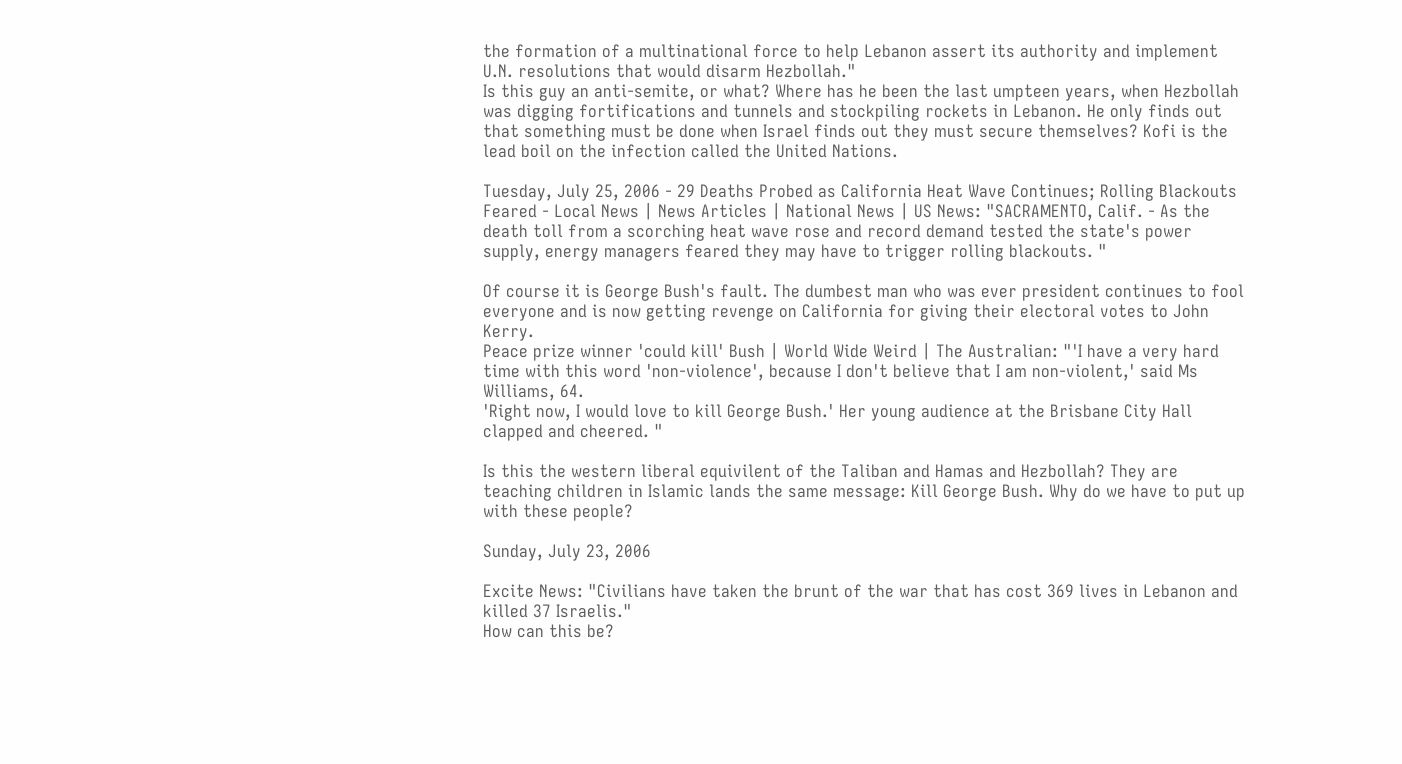the formation of a multinational force to help Lebanon assert its authority and implement U.N. resolutions that would disarm Hezbollah."
Is this guy an anti-semite, or what? Where has he been the last umpteen years, when Hezbollah was digging fortifications and tunnels and stockpiling rockets in Lebanon. He only finds out that something must be done when Israel finds out they must secure themselves? Kofi is the lead boil on the infection called the United Nations.

Tuesday, July 25, 2006 - 29 Deaths Probed as California Heat Wave Continues; Rolling Blackouts Feared - Local News | News Articles | National News | US News: "SACRAMENTO, Calif. - As the death toll from a scorching heat wave rose and record demand tested the state's power supply, energy managers feared they may have to trigger rolling blackouts. "

Of course it is George Bush's fault. The dumbest man who was ever president continues to fool everyone and is now getting revenge on California for giving their electoral votes to John Kerry.
Peace prize winner 'could kill' Bush | World Wide Weird | The Australian: "'I have a very hard time with this word 'non-violence', because I don't believe that I am non-violent,' said Ms Williams, 64.
'Right now, I would love to kill George Bush.' Her young audience at the Brisbane City Hall clapped and cheered. "

Is this the western liberal equivilent of the Taliban and Hamas and Hezbollah? They are teaching children in Islamic lands the same message: Kill George Bush. Why do we have to put up with these people?

Sunday, July 23, 2006

Excite News: "Civilians have taken the brunt of the war that has cost 369 lives in Lebanon and killed 37 Israelis."
How can this be?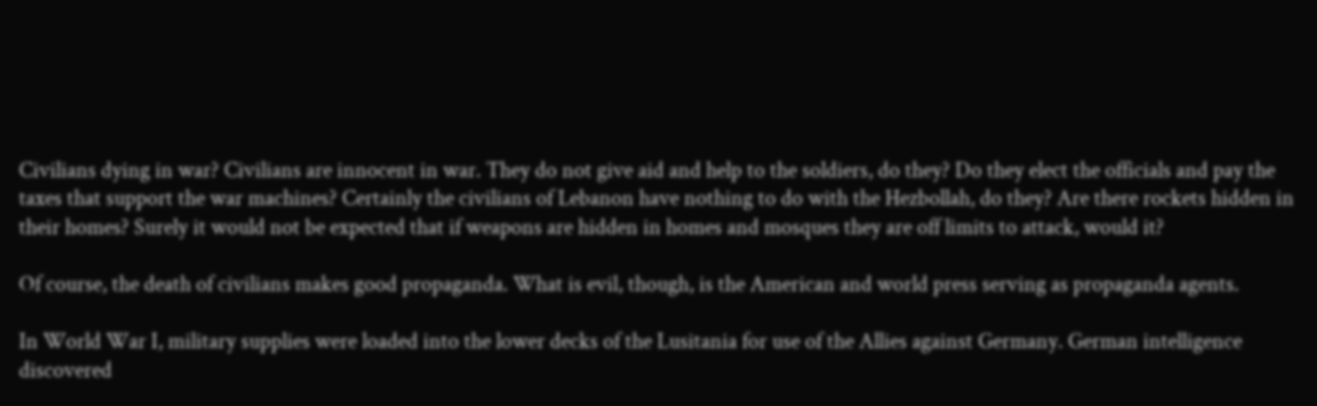Civilians dying in war? Civilians are innocent in war. They do not give aid and help to the soldiers, do they? Do they elect the officials and pay the taxes that support the war machines? Certainly the civilians of Lebanon have nothing to do with the Hezbollah, do they? Are there rockets hidden in their homes? Surely it would not be expected that if weapons are hidden in homes and mosques they are off limits to attack, would it?

Of course, the death of civilians makes good propaganda. What is evil, though, is the American and world press serving as propaganda agents.

In World War I, military supplies were loaded into the lower decks of the Lusitania for use of the Allies against Germany. German intelligence discovered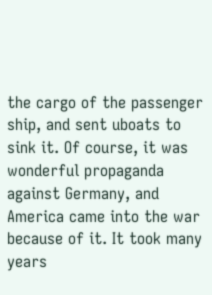the cargo of the passenger ship, and sent uboats to sink it. Of course, it was wonderful propaganda against Germany, and America came into the war because of it. It took many years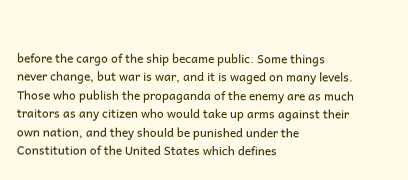before the cargo of the ship became public. Some things never change, but war is war, and it is waged on many levels. Those who publish the propaganda of the enemy are as much traitors as any citizen who would take up arms against their own nation, and they should be punished under the Constitution of the United States which defines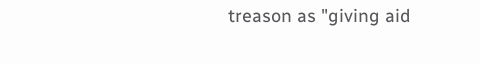treason as "giving aid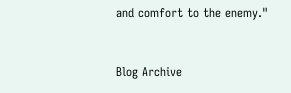and comfort to the enemy."


Blog Archive